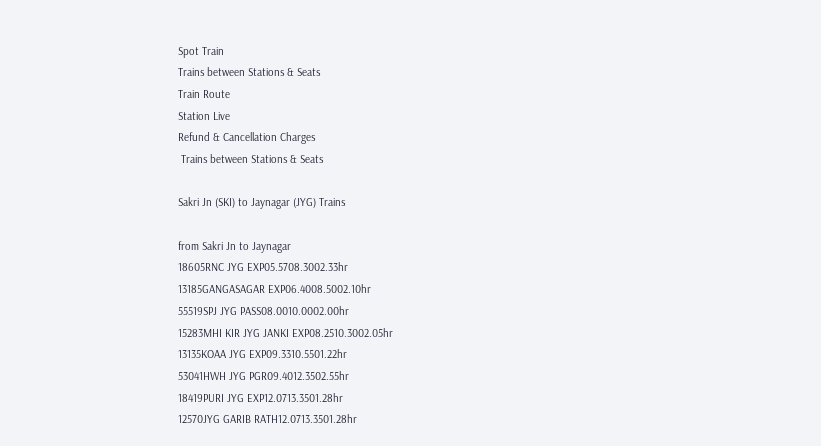Spot Train
Trains between Stations & Seats
Train Route
Station Live
Refund & Cancellation Charges
 Trains between Stations & Seats

Sakri Jn (SKI) to Jaynagar (JYG) Trains

from Sakri Jn to Jaynagar
18605RNC JYG EXP05.5708.3002.33hr
13185GANGASAGAR EXP06.4008.5002.10hr
55519SPJ JYG PASS08.0010.0002.00hr
15283MHI KIR JYG JANKI EXP08.2510.3002.05hr
13135KOAA JYG EXP09.3310.5501.22hr
53041HWH JYG PGR09.4012.3502.55hr
18419PURI JYG EXP12.0713.3501.28hr
12570JYG GARIB RATH12.0713.3501.28hr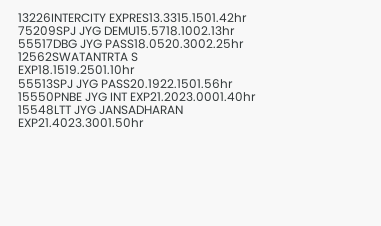13226INTERCITY EXPRES13.3315.1501.42hr
75209SPJ JYG DEMU15.5718.1002.13hr
55517DBG JYG PASS18.0520.3002.25hr
12562SWATANTRTA S EXP18.1519.2501.10hr
55513SPJ JYG PASS20.1922.1501.56hr
15550PNBE JYG INT EXP21.2023.0001.40hr
15548LTT JYG JANSADHARAN EXP21.4023.3001.50hr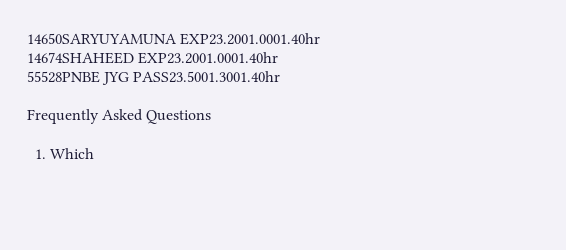14650SARYUYAMUNA EXP23.2001.0001.40hr
14674SHAHEED EXP23.2001.0001.40hr
55528PNBE JYG PASS23.5001.3001.40hr

Frequently Asked Questions

  1. Which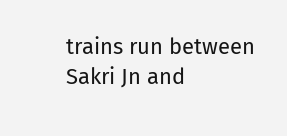trains run between Sakri Jn and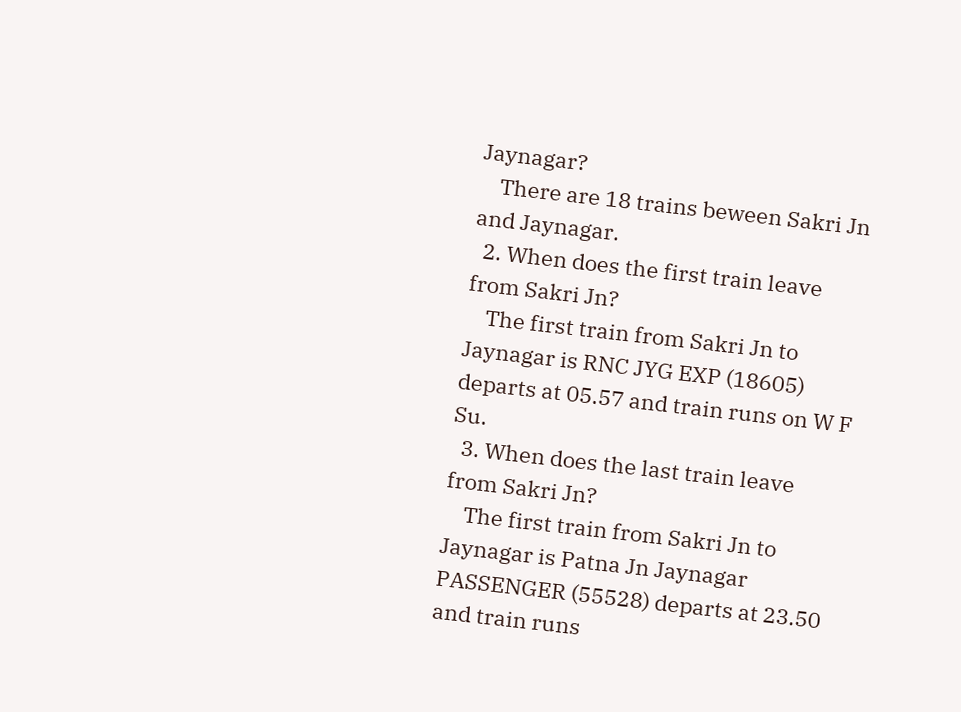Jaynagar?
    There are 18 trains beween Sakri Jn and Jaynagar.
  2. When does the first train leave from Sakri Jn?
    The first train from Sakri Jn to Jaynagar is RNC JYG EXP (18605) departs at 05.57 and train runs on W F Su.
  3. When does the last train leave from Sakri Jn?
    The first train from Sakri Jn to Jaynagar is Patna Jn Jaynagar PASSENGER (55528) departs at 23.50 and train runs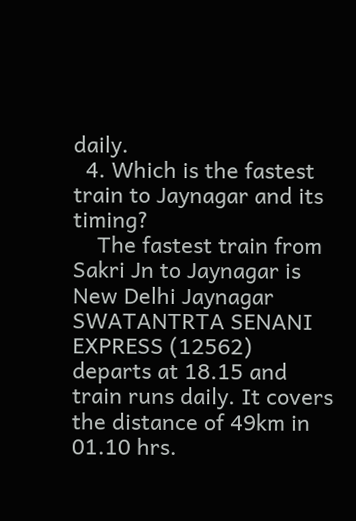daily.
  4. Which is the fastest train to Jaynagar and its timing?
    The fastest train from Sakri Jn to Jaynagar is New Delhi Jaynagar SWATANTRTA SENANI EXPRESS (12562) departs at 18.15 and train runs daily. It covers the distance of 49km in 01.10 hrs.